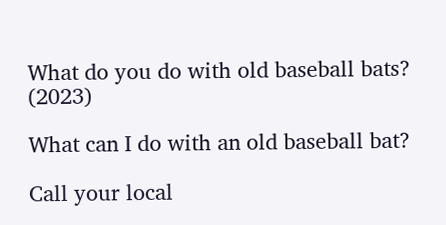What do you do with old baseball bats? (2023)

What can I do with an old baseball bat?

Call your local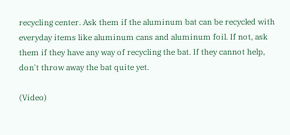recycling center. Ask them if the aluminum bat can be recycled with everyday items like aluminum cans and aluminum foil. If not, ask them if they have any way of recycling the bat. If they cannot help, don't throw away the bat quite yet.

(Video)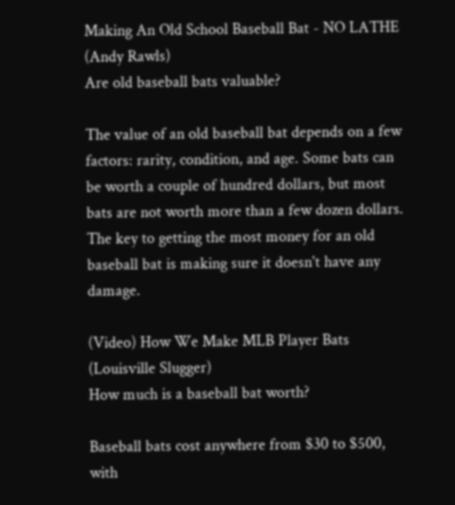Making An Old School Baseball Bat - NO LATHE
(Andy Rawls)
Are old baseball bats valuable?

The value of an old baseball bat depends on a few factors: rarity, condition, and age. Some bats can be worth a couple of hundred dollars, but most bats are not worth more than a few dozen dollars. The key to getting the most money for an old baseball bat is making sure it doesn't have any damage.

(Video) How We Make MLB Player Bats
(Louisville Slugger)
How much is a baseball bat worth?

Baseball bats cost anywhere from $30 to $500, with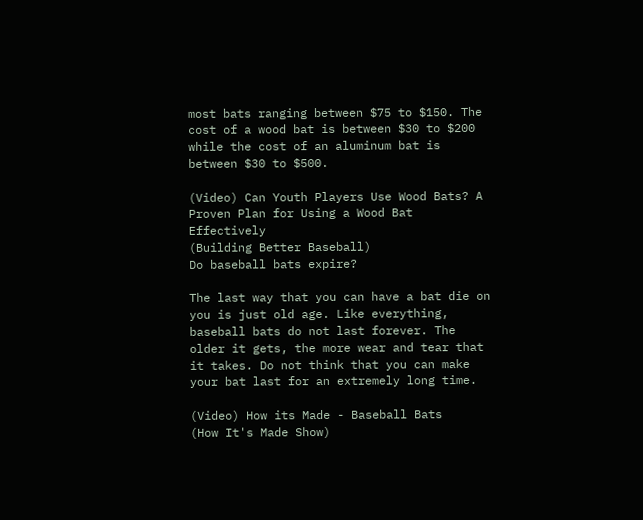most bats ranging between $75 to $150. The cost of a wood bat is between $30 to $200 while the cost of an aluminum bat is between $30 to $500.

(Video) Can Youth Players Use Wood Bats? A Proven Plan for Using a Wood Bat Effectively
(Building Better Baseball)
Do baseball bats expire?

The last way that you can have a bat die on you is just old age. Like everything, baseball bats do not last forever. The older it gets, the more wear and tear that it takes. Do not think that you can make your bat last for an extremely long time.

(Video) How its Made - Baseball Bats
(How It's Made Show)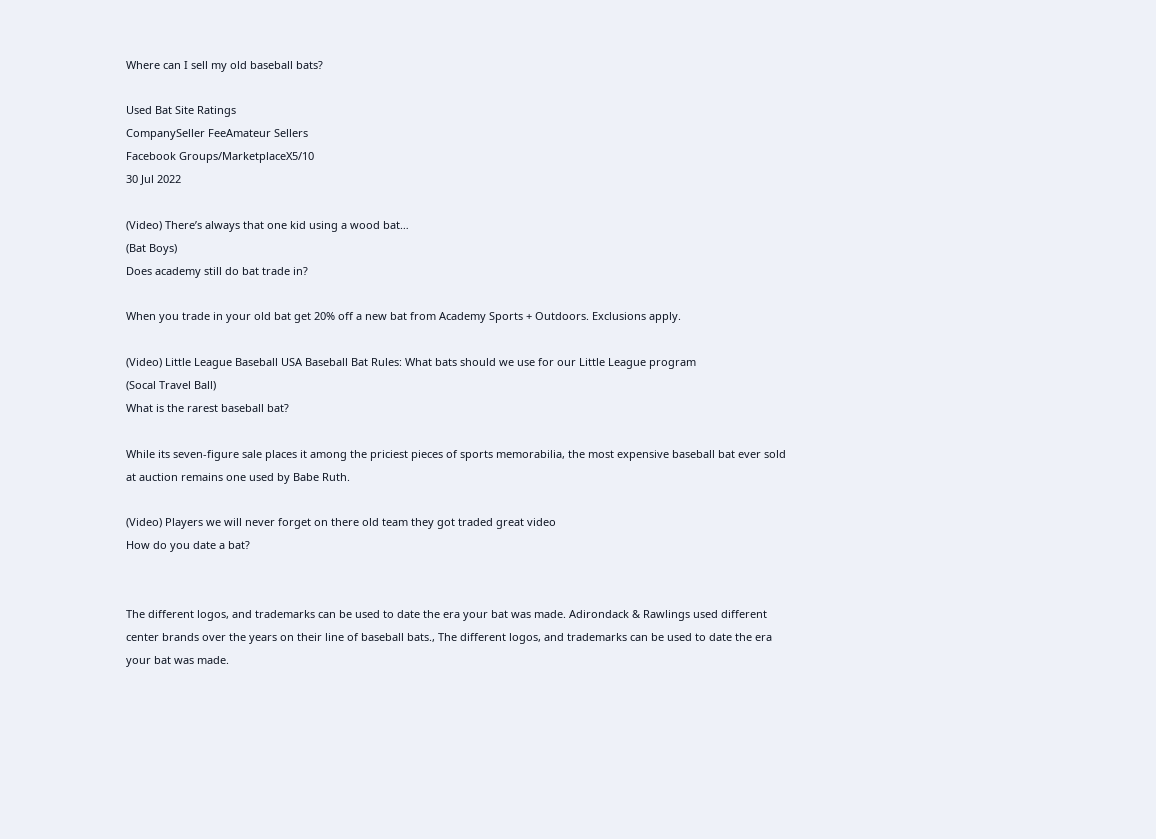Where can I sell my old baseball bats?

Used Bat Site Ratings
CompanySeller FeeAmateur Sellers
Facebook Groups/MarketplaceX5/10
30 Jul 2022

(Video) There’s always that one kid using a wood bat…
(Bat Boys)
Does academy still do bat trade in?

When you trade in your old bat get 20% off a new bat from Academy Sports + Outdoors. Exclusions apply.

(Video) Little League Baseball USA Baseball Bat Rules: What bats should we use for our Little League program
(Socal Travel Ball)
What is the rarest baseball bat?

While its seven-figure sale places it among the priciest pieces of sports memorabilia, the most expensive baseball bat ever sold at auction remains one used by Babe Ruth.

(Video) Players we will never forget on there old team they got traded great video
How do you date a bat?


The different logos, and trademarks can be used to date the era your bat was made. Adirondack & Rawlings used different center brands over the years on their line of baseball bats., The different logos, and trademarks can be used to date the era your bat was made.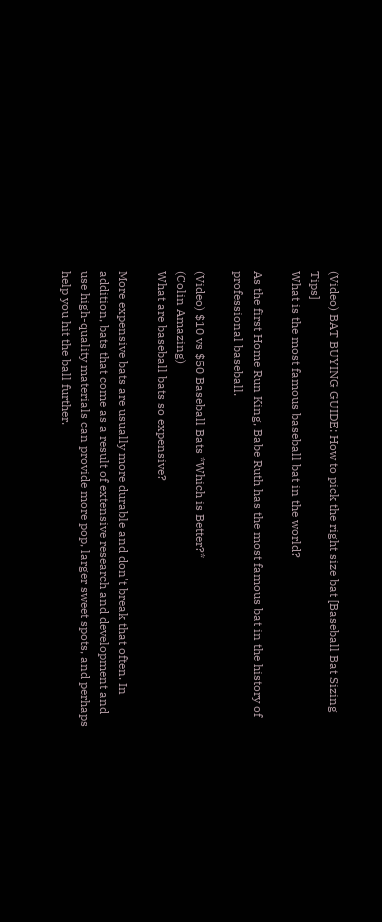(Video) BAT BUYING GUIDE: How to pick the right size bat [Baseball Bat Sizing Tips]
What is the most famous baseball bat in the world?

As the first Home Run King, Babe Ruth has the most famous bat in the history of professional baseball.

(Video) $10 vs $50 Baseball Bats *Which is Better?*
(Colin Amazing)
What are baseball bats so expensive?

More expensive bats are usually more durable and don't break that often. In addition, bats that come as a result of extensive research and development and use high-quality materials can provide more pop, larger sweet spots, and perhaps help you hit the ball further.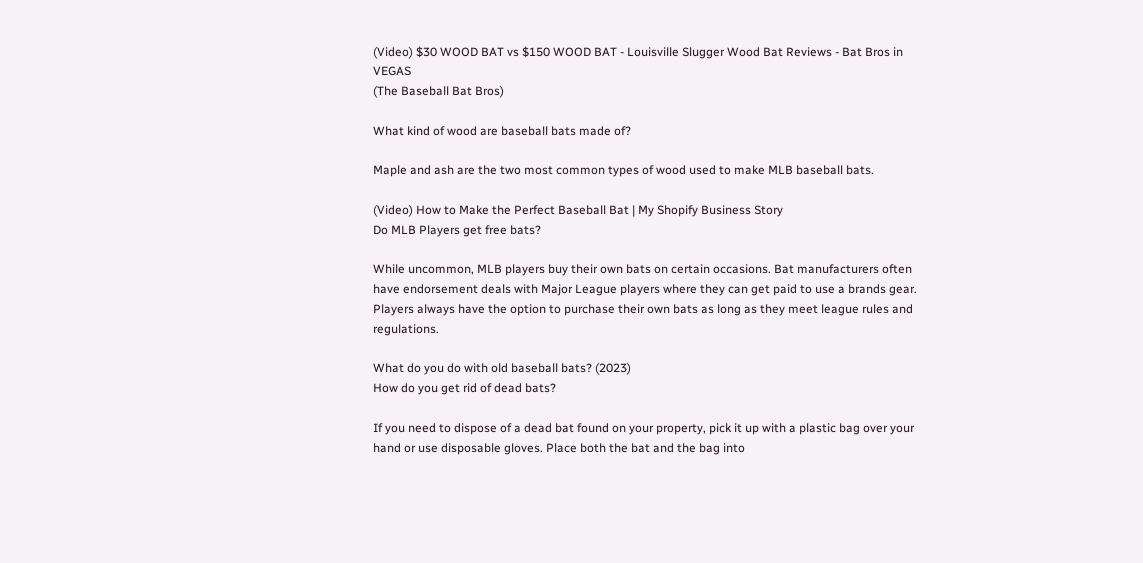(Video) $30 WOOD BAT vs $150 WOOD BAT - Louisville Slugger Wood Bat Reviews - Bat Bros in VEGAS
(The Baseball Bat Bros)

What kind of wood are baseball bats made of?

Maple and ash are the two most common types of wood used to make MLB baseball bats.

(Video) How to Make the Perfect Baseball Bat | My Shopify Business Story
Do MLB Players get free bats?

While uncommon, MLB players buy their own bats on certain occasions. Bat manufacturers often have endorsement deals with Major League players where they can get paid to use a brands gear. Players always have the option to purchase their own bats as long as they meet league rules and regulations.

What do you do with old baseball bats? (2023)
How do you get rid of dead bats?

If you need to dispose of a dead bat found on your property, pick it up with a plastic bag over your hand or use disposable gloves. Place both the bat and the bag into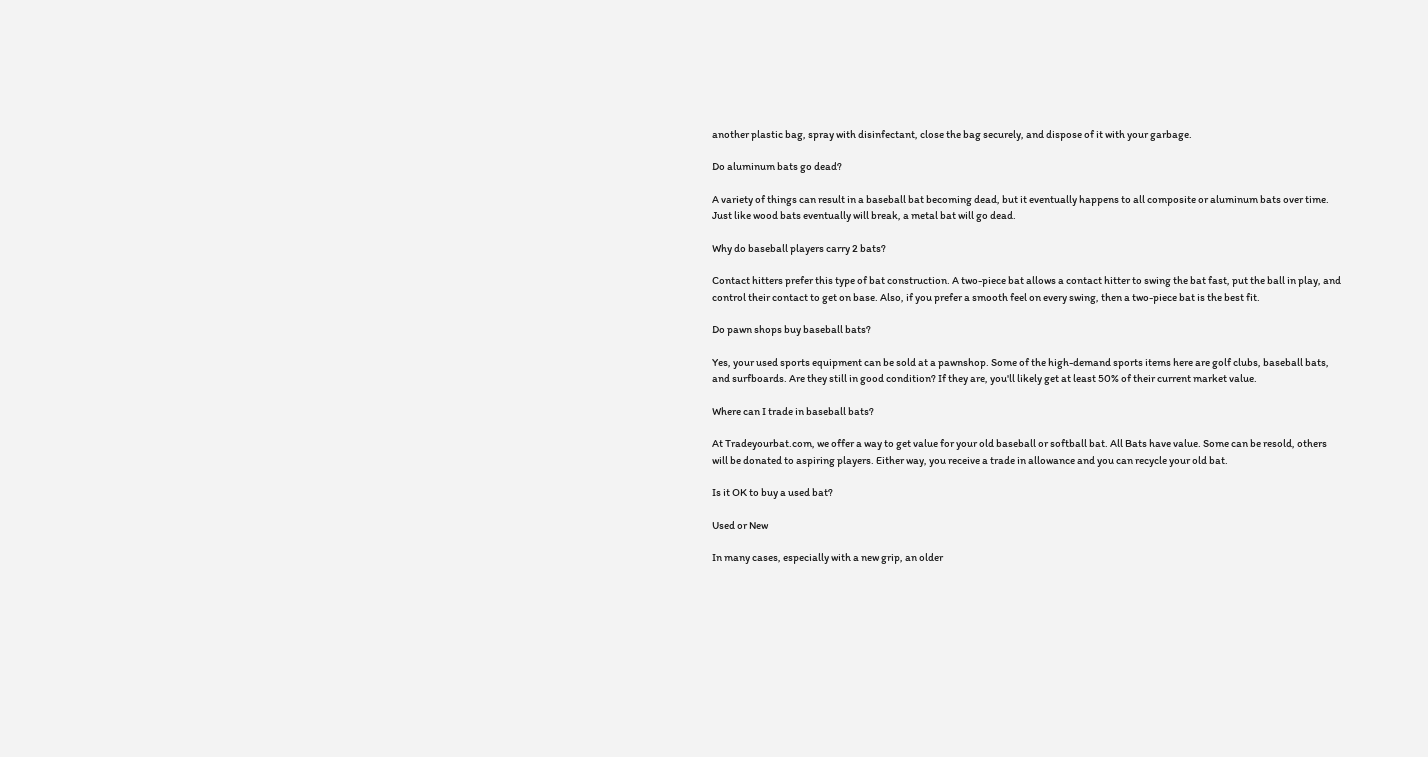another plastic bag, spray with disinfectant, close the bag securely, and dispose of it with your garbage.

Do aluminum bats go dead?

A variety of things can result in a baseball bat becoming dead, but it eventually happens to all composite or aluminum bats over time. Just like wood bats eventually will break, a metal bat will go dead.

Why do baseball players carry 2 bats?

Contact hitters prefer this type of bat construction. A two-piece bat allows a contact hitter to swing the bat fast, put the ball in play, and control their contact to get on base. Also, if you prefer a smooth feel on every swing, then a two-piece bat is the best fit.

Do pawn shops buy baseball bats?

Yes, your used sports equipment can be sold at a pawnshop. Some of the high-demand sports items here are golf clubs, baseball bats, and surfboards. Are they still in good condition? If they are, you'll likely get at least 50% of their current market value.

Where can I trade in baseball bats?

At Tradeyourbat.com, we offer a way to get value for your old baseball or softball bat. All Bats have value. Some can be resold, others will be donated to aspiring players. Either way, you receive a trade in allowance and you can recycle your old bat.

Is it OK to buy a used bat?

Used or New

In many cases, especially with a new grip, an older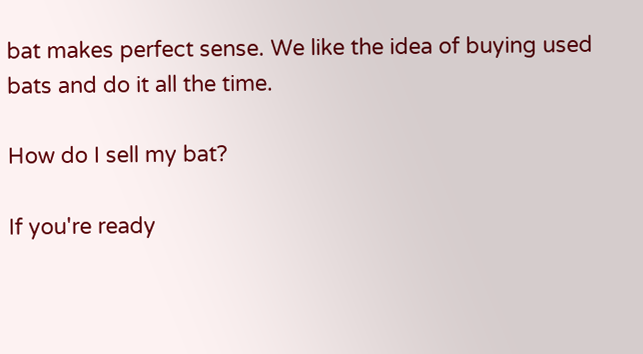bat makes perfect sense. We like the idea of buying used bats and do it all the time.

How do I sell my bat?

If you're ready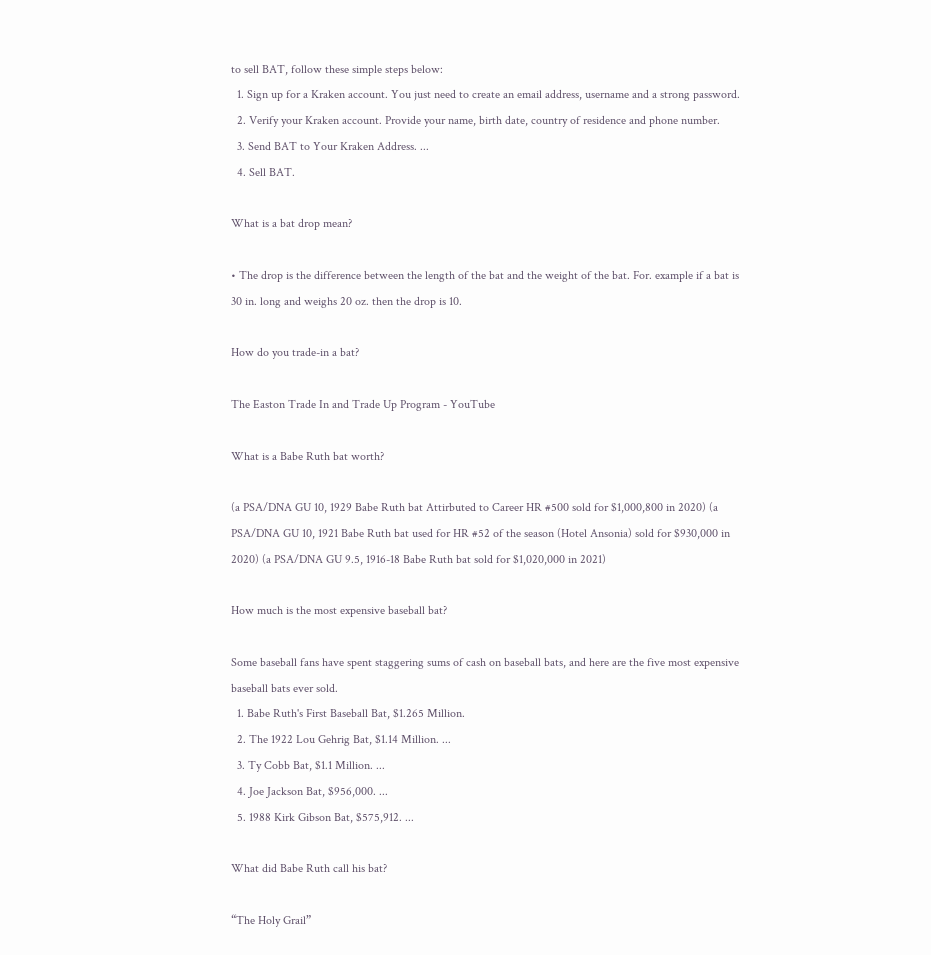to sell BAT, follow these simple steps below:
  1. Sign up for a Kraken account. You just need to create an email address, username and a strong password.
  2. Verify your Kraken account. Provide your name, birth date, country of residence and phone number.
  3. Send BAT to Your Kraken Address. ...
  4. Sell BAT.

What is a bat drop mean?

• The drop is the difference between the length of the bat and the weight of the bat. For. example if a bat is 30 in. long and weighs 20 oz. then the drop is 10.

How do you trade-in a bat?

The Easton Trade In and Trade Up Program - YouTube

What is a Babe Ruth bat worth?

(a PSA/DNA GU 10, 1929 Babe Ruth bat Attirbuted to Career HR #500 sold for $1,000,800 in 2020) (a PSA/DNA GU 10, 1921 Babe Ruth bat used for HR #52 of the season (Hotel Ansonia) sold for $930,000 in 2020) (a PSA/DNA GU 9.5, 1916-18 Babe Ruth bat sold for $1,020,000 in 2021)

How much is the most expensive baseball bat?

Some baseball fans have spent staggering sums of cash on baseball bats, and here are the five most expensive baseball bats ever sold.
  1. Babe Ruth's First Baseball Bat, $1.265 Million.
  2. The 1922 Lou Gehrig Bat, $1.14 Million. ...
  3. Ty Cobb Bat, $1.1 Million. ...
  4. Joe Jackson Bat, $956,000. ...
  5. 1988 Kirk Gibson Bat, $575,912. ...

What did Babe Ruth call his bat?

“The Holy Grail”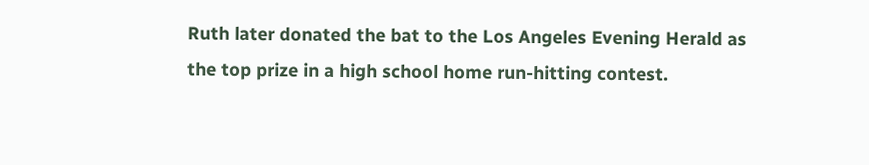Ruth later donated the bat to the Los Angeles Evening Herald as the top prize in a high school home run-hitting contest.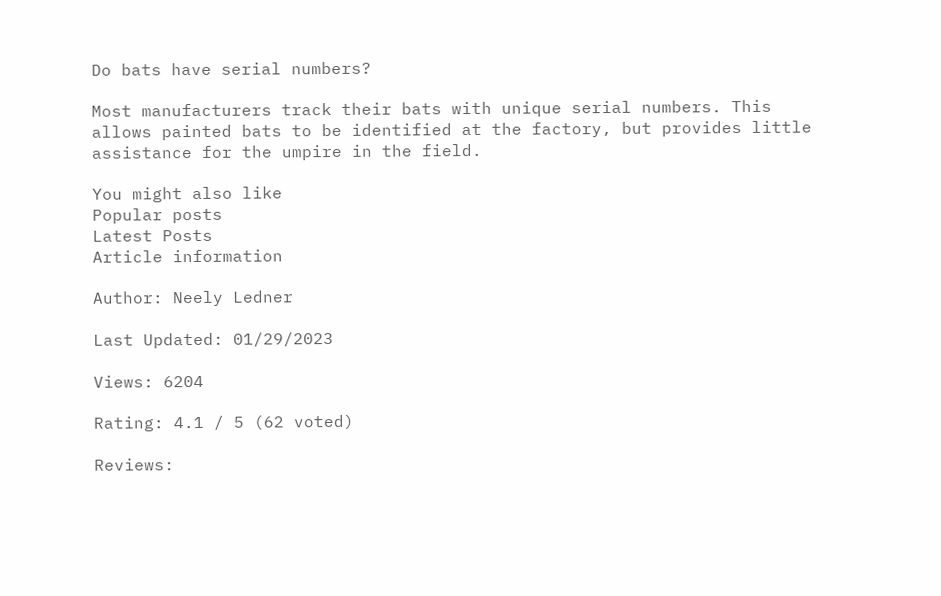Do bats have serial numbers?

Most manufacturers track their bats with unique serial numbers. This allows painted bats to be identified at the factory, but provides little assistance for the umpire in the field.

You might also like
Popular posts
Latest Posts
Article information

Author: Neely Ledner

Last Updated: 01/29/2023

Views: 6204

Rating: 4.1 / 5 (62 voted)

Reviews: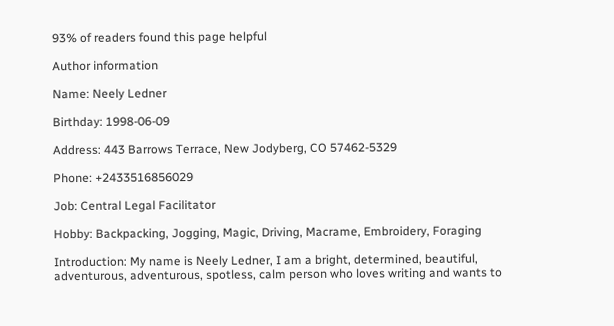93% of readers found this page helpful

Author information

Name: Neely Ledner

Birthday: 1998-06-09

Address: 443 Barrows Terrace, New Jodyberg, CO 57462-5329

Phone: +2433516856029

Job: Central Legal Facilitator

Hobby: Backpacking, Jogging, Magic, Driving, Macrame, Embroidery, Foraging

Introduction: My name is Neely Ledner, I am a bright, determined, beautiful, adventurous, adventurous, spotless, calm person who loves writing and wants to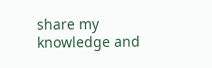share my knowledge and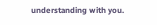understanding with you.